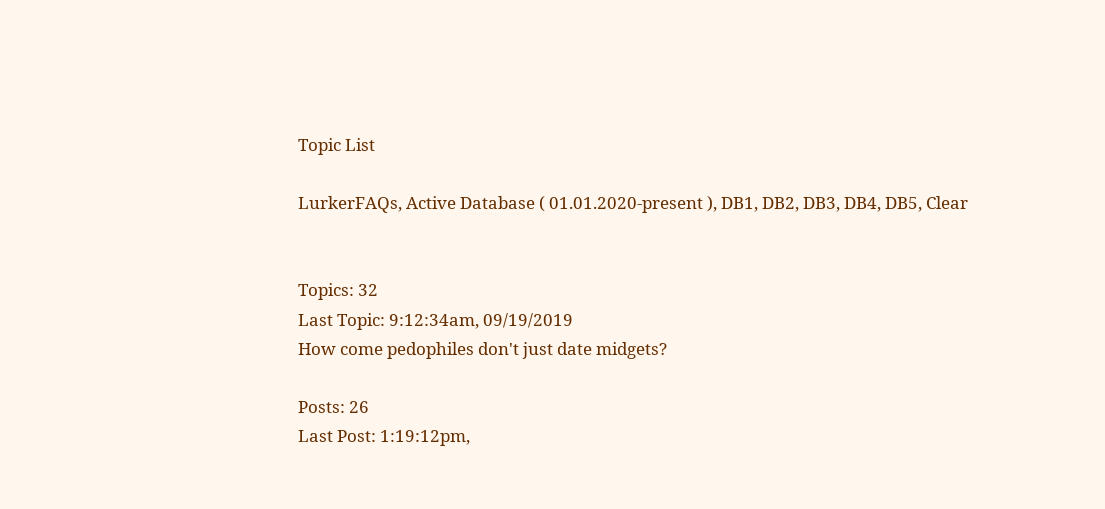Topic List

LurkerFAQs, Active Database ( 01.01.2020-present ), DB1, DB2, DB3, DB4, DB5, Clear


Topics: 32
Last Topic: 9:12:34am, 09/19/2019
How come pedophiles don't just date midgets?

Posts: 26
Last Post: 1:19:12pm,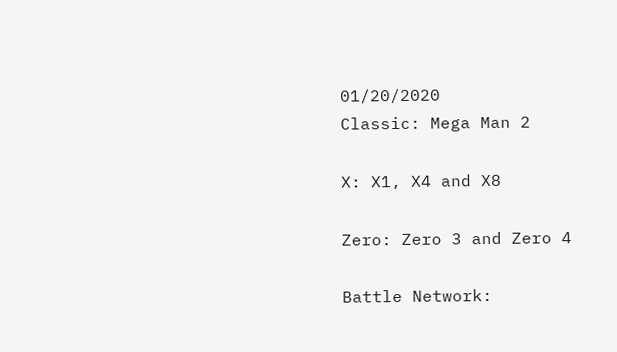01/20/2020
Classic: Mega Man 2

X: X1, X4 and X8

Zero: Zero 3 and Zero 4

Battle Network: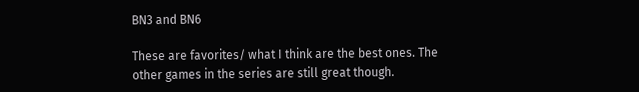BN3 and BN6

These are favorites/ what I think are the best ones. The other games in the series are still great though.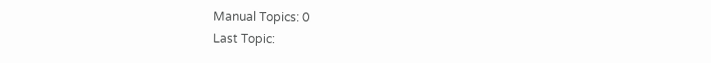Manual Topics: 0
Last Topic: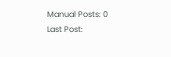Manual Posts: 0
Last Post: